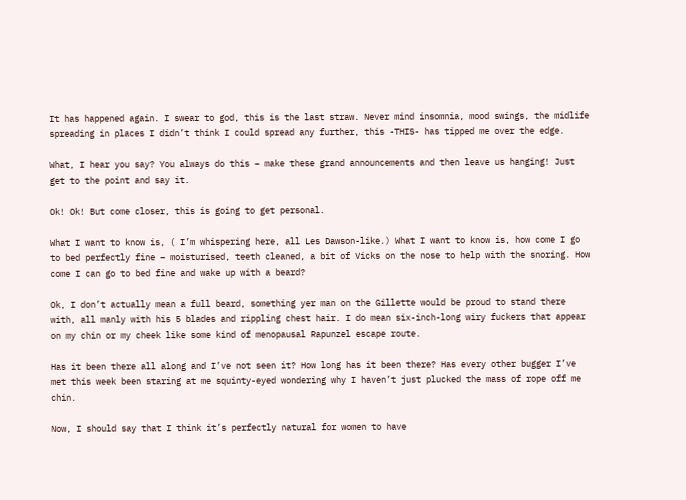It has happened again. I swear to god, this is the last straw. Never mind insomnia, mood swings, the midlife spreading in places I didn’t think I could spread any further, this -THIS- has tipped me over the edge.

What, I hear you say? You always do this – make these grand announcements and then leave us hanging! Just get to the point and say it.

Ok! Ok! But come closer, this is going to get personal.

What I want to know is, ( I’m whispering here, all Les Dawson-like.) What I want to know is, how come I go to bed perfectly fine – moisturised, teeth cleaned, a bit of Vicks on the nose to help with the snoring. How come I can go to bed fine and wake up with a beard?

Ok, I don’t actually mean a full beard, something yer man on the Gillette would be proud to stand there with, all manly with his 5 blades and rippling chest hair. I do mean six-inch-long wiry fuckers that appear on my chin or my cheek like some kind of menopausal Rapunzel escape route.

Has it been there all along and I’ve not seen it? How long has it been there? Has every other bugger I’ve met this week been staring at me squinty-eyed wondering why I haven’t just plucked the mass of rope off me chin.

Now, I should say that I think it’s perfectly natural for women to have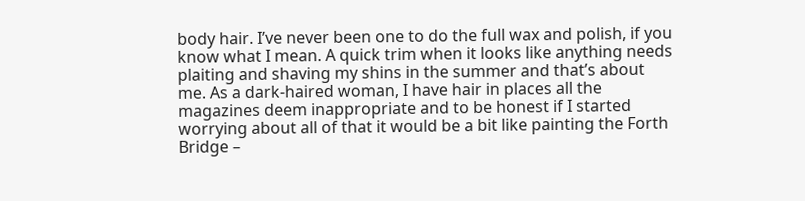body hair. I’ve never been one to do the full wax and polish, if you know what I mean. A quick trim when it looks like anything needs plaiting and shaving my shins in the summer and that’s about me. As a dark-haired woman, I have hair in places all the magazines deem inappropriate and to be honest if I started worrying about all of that it would be a bit like painting the Forth Bridge –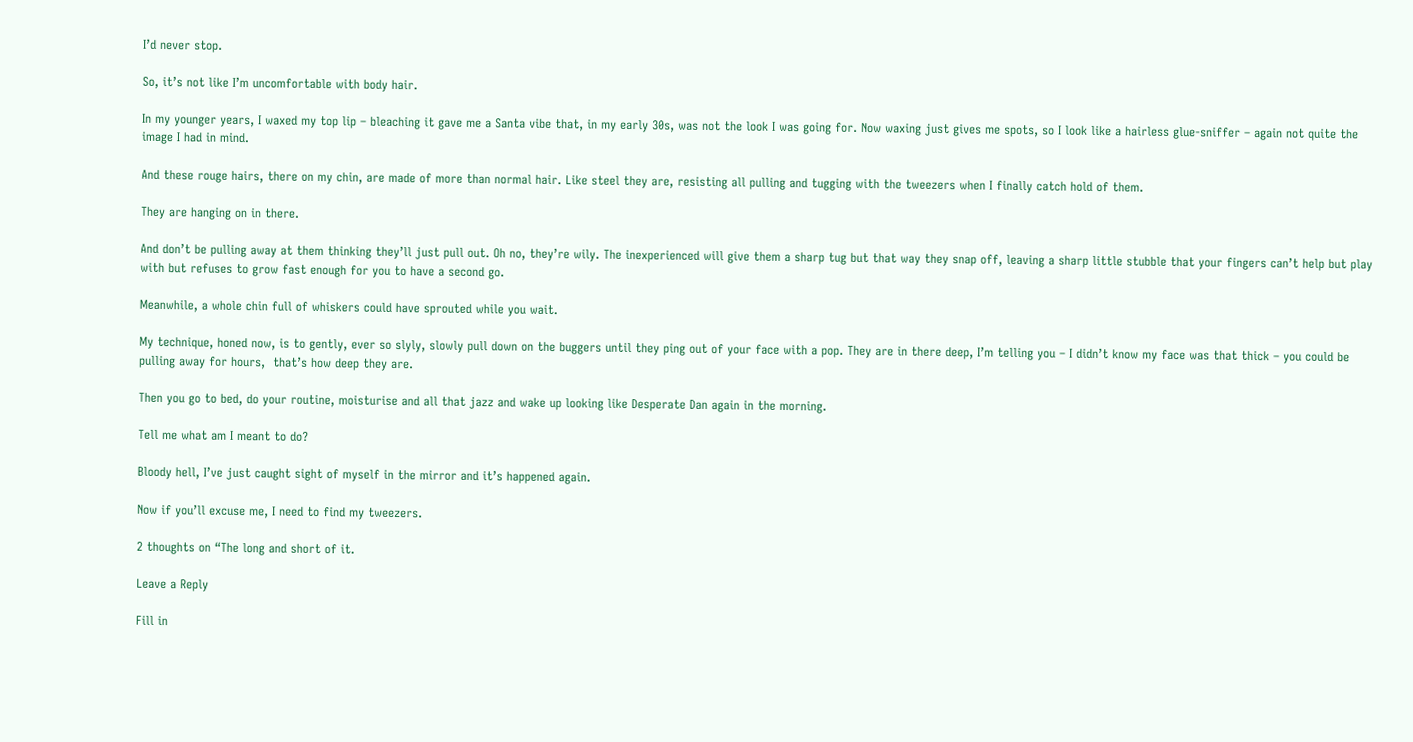I’d never stop.

So, it’s not like I’m uncomfortable with body hair.

In my younger years, I waxed my top lip – bleaching it gave me a Santa vibe that, in my early 30s, was not the look I was going for. Now waxing just gives me spots, so I look like a hairless glue-sniffer – again not quite the image I had in mind.

And these rouge hairs, there on my chin, are made of more than normal hair. Like steel they are, resisting all pulling and tugging with the tweezers when I finally catch hold of them.

They are hanging on in there.

And don’t be pulling away at them thinking they’ll just pull out. Oh no, they’re wily. The inexperienced will give them a sharp tug but that way they snap off, leaving a sharp little stubble that your fingers can’t help but play with but refuses to grow fast enough for you to have a second go.

Meanwhile, a whole chin full of whiskers could have sprouted while you wait.

My technique, honed now, is to gently, ever so slyly, slowly pull down on the buggers until they ping out of your face with a pop. They are in there deep, I’m telling you – I didn’t know my face was that thick – you could be pulling away for hours,  that’s how deep they are.

Then you go to bed, do your routine, moisturise and all that jazz and wake up looking like Desperate Dan again in the morning.

Tell me what am I meant to do?

Bloody hell, I’ve just caught sight of myself in the mirror and it’s happened again.

Now if you’ll excuse me, I need to find my tweezers.

2 thoughts on “The long and short of it.

Leave a Reply

Fill in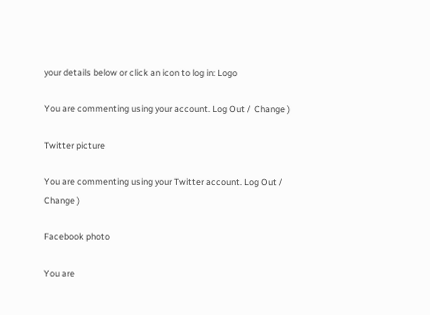your details below or click an icon to log in: Logo

You are commenting using your account. Log Out /  Change )

Twitter picture

You are commenting using your Twitter account. Log Out /  Change )

Facebook photo

You are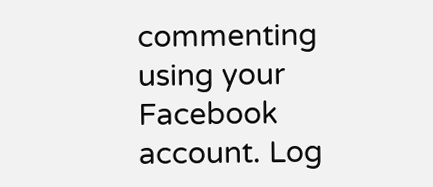commenting using your Facebook account. Log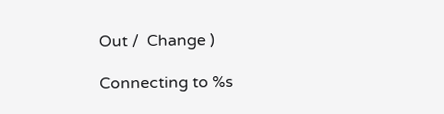Out /  Change )

Connecting to %s